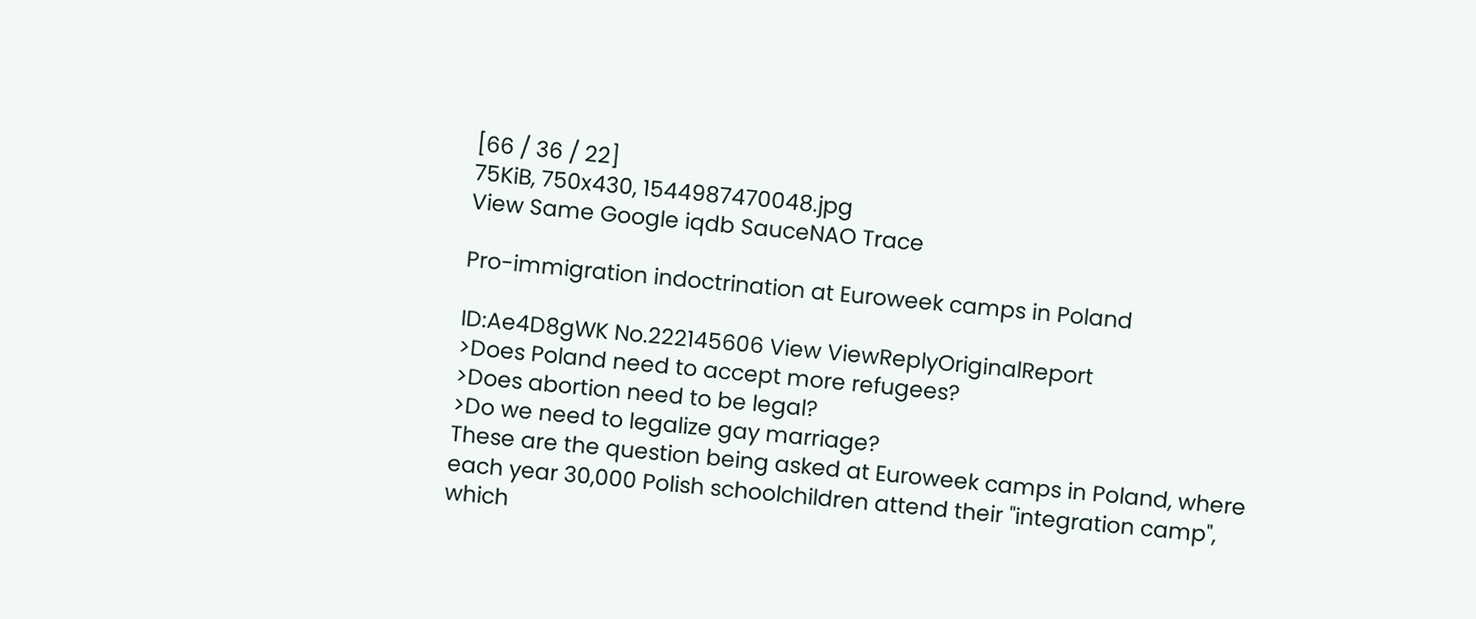[66 / 36 / 22]
75KiB, 750x430, 1544987470048.jpg
View Same Google iqdb SauceNAO Trace

Pro-immigration indoctrination at Euroweek camps in Poland

ID:Ae4D8gWK No.222145606 View ViewReplyOriginalReport
>Does Poland need to accept more refugees?
>Does abortion need to be legal?
>Do we need to legalize gay marriage?
These are the question being asked at Euroweek camps in Poland, where each year 30,000 Polish schoolchildren attend their "integration camp", which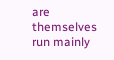are themselves run mainly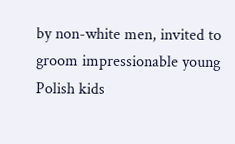by non-white men, invited to groom impressionable young Polish kids